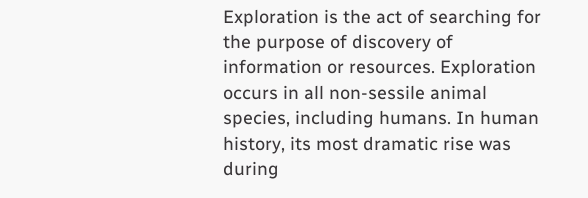Exploration is the act of searching for the purpose of discovery of information or resources. Exploration occurs in all non-sessile animal species, including humans. In human history, its most dramatic rise was during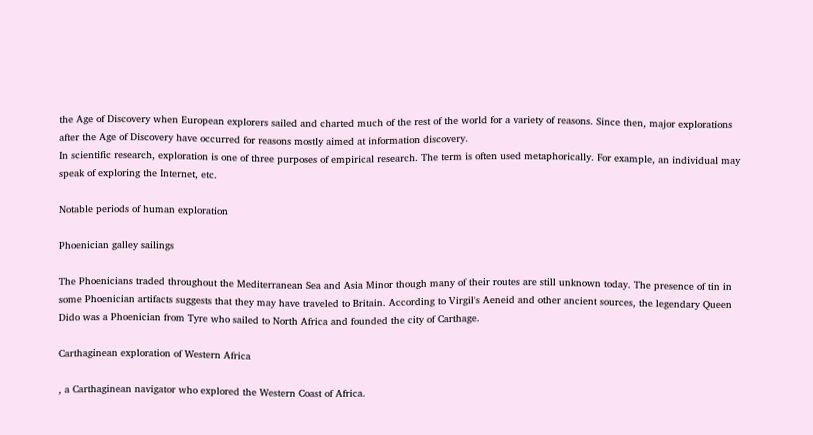the Age of Discovery when European explorers sailed and charted much of the rest of the world for a variety of reasons. Since then, major explorations after the Age of Discovery have occurred for reasons mostly aimed at information discovery.
In scientific research, exploration is one of three purposes of empirical research. The term is often used metaphorically. For example, an individual may speak of exploring the Internet, etc.

Notable periods of human exploration

Phoenician galley sailings

The Phoenicians traded throughout the Mediterranean Sea and Asia Minor though many of their routes are still unknown today. The presence of tin in some Phoenician artifacts suggests that they may have traveled to Britain. According to Virgil's Aeneid and other ancient sources, the legendary Queen Dido was a Phoenician from Tyre who sailed to North Africa and founded the city of Carthage.

Carthaginean exploration of Western Africa

, a Carthaginean navigator who explored the Western Coast of Africa.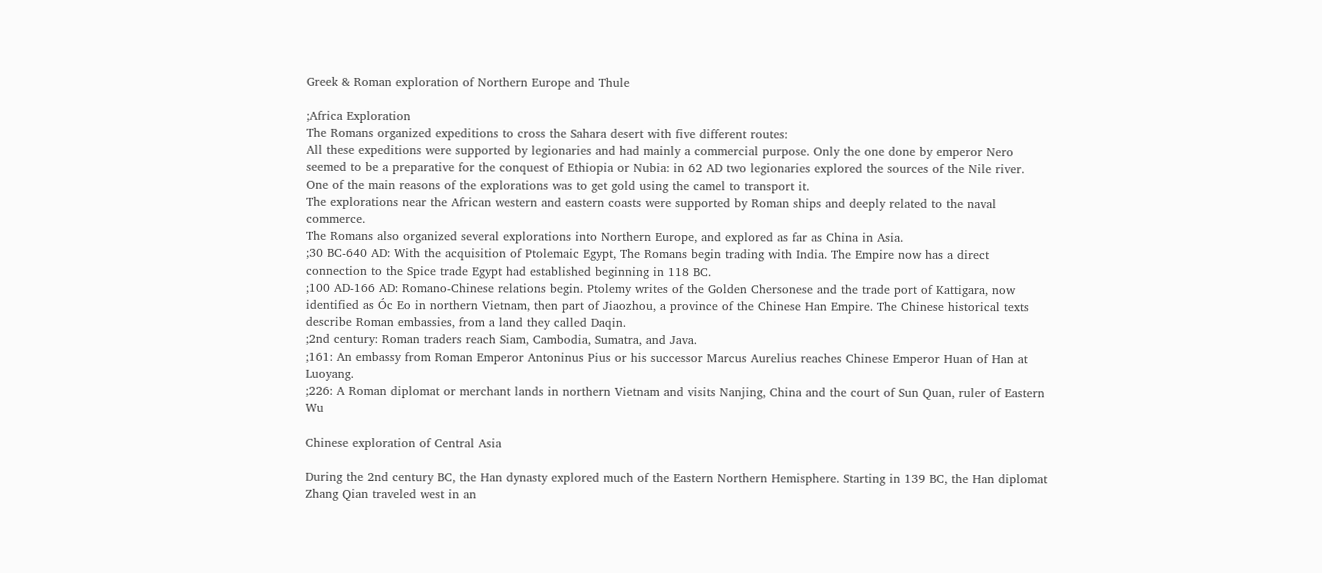Greek & Roman exploration of Northern Europe and Thule

;Africa Exploration
The Romans organized expeditions to cross the Sahara desert with five different routes:
All these expeditions were supported by legionaries and had mainly a commercial purpose. Only the one done by emperor Nero seemed to be a preparative for the conquest of Ethiopia or Nubia: in 62 AD two legionaries explored the sources of the Nile river.
One of the main reasons of the explorations was to get gold using the camel to transport it.
The explorations near the African western and eastern coasts were supported by Roman ships and deeply related to the naval commerce.
The Romans also organized several explorations into Northern Europe, and explored as far as China in Asia.
;30 BC-640 AD: With the acquisition of Ptolemaic Egypt, The Romans begin trading with India. The Empire now has a direct connection to the Spice trade Egypt had established beginning in 118 BC.
;100 AD-166 AD: Romano-Chinese relations begin. Ptolemy writes of the Golden Chersonese and the trade port of Kattigara, now identified as Óc Eo in northern Vietnam, then part of Jiaozhou, a province of the Chinese Han Empire. The Chinese historical texts describe Roman embassies, from a land they called Daqin.
;2nd century: Roman traders reach Siam, Cambodia, Sumatra, and Java.
;161: An embassy from Roman Emperor Antoninus Pius or his successor Marcus Aurelius reaches Chinese Emperor Huan of Han at Luoyang.
;226: A Roman diplomat or merchant lands in northern Vietnam and visits Nanjing, China and the court of Sun Quan, ruler of Eastern Wu

Chinese exploration of Central Asia

During the 2nd century BC, the Han dynasty explored much of the Eastern Northern Hemisphere. Starting in 139 BC, the Han diplomat Zhang Qian traveled west in an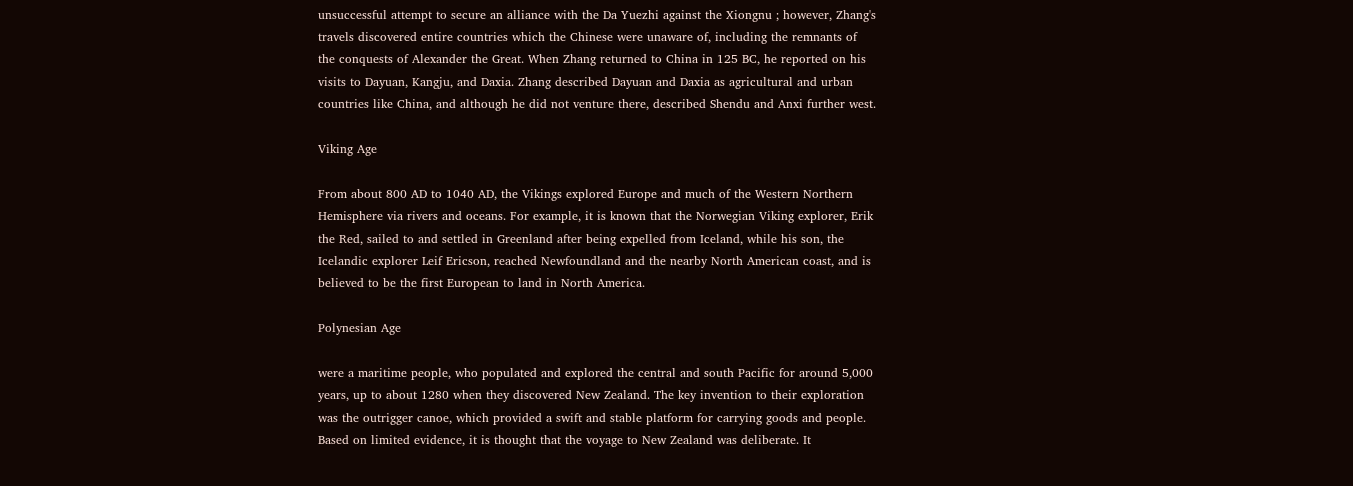unsuccessful attempt to secure an alliance with the Da Yuezhi against the Xiongnu ; however, Zhang's travels discovered entire countries which the Chinese were unaware of, including the remnants of the conquests of Alexander the Great. When Zhang returned to China in 125 BC, he reported on his visits to Dayuan, Kangju, and Daxia. Zhang described Dayuan and Daxia as agricultural and urban countries like China, and although he did not venture there, described Shendu and Anxi further west.

Viking Age

From about 800 AD to 1040 AD, the Vikings explored Europe and much of the Western Northern Hemisphere via rivers and oceans. For example, it is known that the Norwegian Viking explorer, Erik the Red, sailed to and settled in Greenland after being expelled from Iceland, while his son, the Icelandic explorer Leif Ericson, reached Newfoundland and the nearby North American coast, and is believed to be the first European to land in North America.

Polynesian Age

were a maritime people, who populated and explored the central and south Pacific for around 5,000 years, up to about 1280 when they discovered New Zealand. The key invention to their exploration was the outrigger canoe, which provided a swift and stable platform for carrying goods and people. Based on limited evidence, it is thought that the voyage to New Zealand was deliberate. It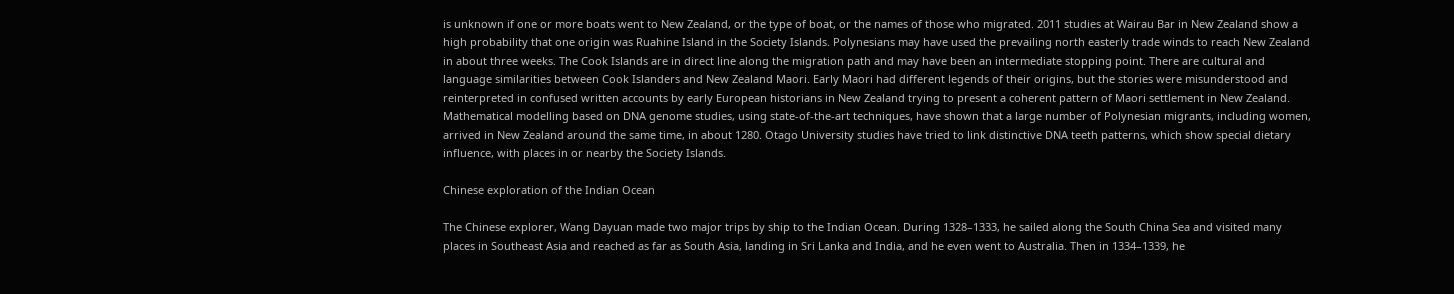is unknown if one or more boats went to New Zealand, or the type of boat, or the names of those who migrated. 2011 studies at Wairau Bar in New Zealand show a high probability that one origin was Ruahine Island in the Society Islands. Polynesians may have used the prevailing north easterly trade winds to reach New Zealand in about three weeks. The Cook Islands are in direct line along the migration path and may have been an intermediate stopping point. There are cultural and language similarities between Cook Islanders and New Zealand Maori. Early Maori had different legends of their origins, but the stories were misunderstood and reinterpreted in confused written accounts by early European historians in New Zealand trying to present a coherent pattern of Maori settlement in New Zealand.
Mathematical modelling based on DNA genome studies, using state-of-the-art techniques, have shown that a large number of Polynesian migrants, including women, arrived in New Zealand around the same time, in about 1280. Otago University studies have tried to link distinctive DNA teeth patterns, which show special dietary influence, with places in or nearby the Society Islands.

Chinese exploration of the Indian Ocean

The Chinese explorer, Wang Dayuan made two major trips by ship to the Indian Ocean. During 1328–1333, he sailed along the South China Sea and visited many places in Southeast Asia and reached as far as South Asia, landing in Sri Lanka and India, and he even went to Australia. Then in 1334–1339, he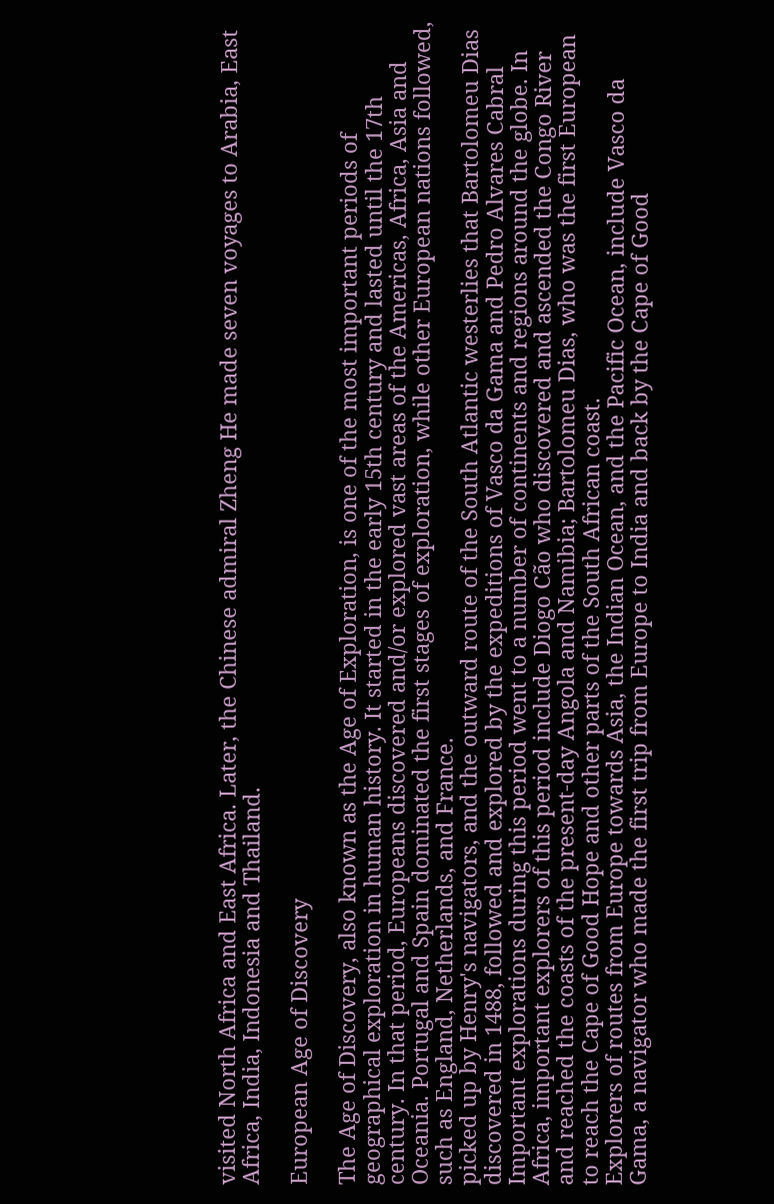visited North Africa and East Africa. Later, the Chinese admiral Zheng He made seven voyages to Arabia, East Africa, India, Indonesia and Thailand.

European Age of Discovery

The Age of Discovery, also known as the Age of Exploration, is one of the most important periods of geographical exploration in human history. It started in the early 15th century and lasted until the 17th century. In that period, Europeans discovered and/or explored vast areas of the Americas, Africa, Asia and Oceania. Portugal and Spain dominated the first stages of exploration, while other European nations followed, such as England, Netherlands, and France.
picked up by Henry's navigators, and the outward route of the South Atlantic westerlies that Bartolomeu Dias discovered in 1488, followed and explored by the expeditions of Vasco da Gama and Pedro Alvares Cabral
Important explorations during this period went to a number of continents and regions around the globe. In Africa, important explorers of this period include Diogo Cão who discovered and ascended the Congo River and reached the coasts of the present-day Angola and Namibia; Bartolomeu Dias, who was the first European to reach the Cape of Good Hope and other parts of the South African coast.
Explorers of routes from Europe towards Asia, the Indian Ocean, and the Pacific Ocean, include Vasco da Gama, a navigator who made the first trip from Europe to India and back by the Cape of Good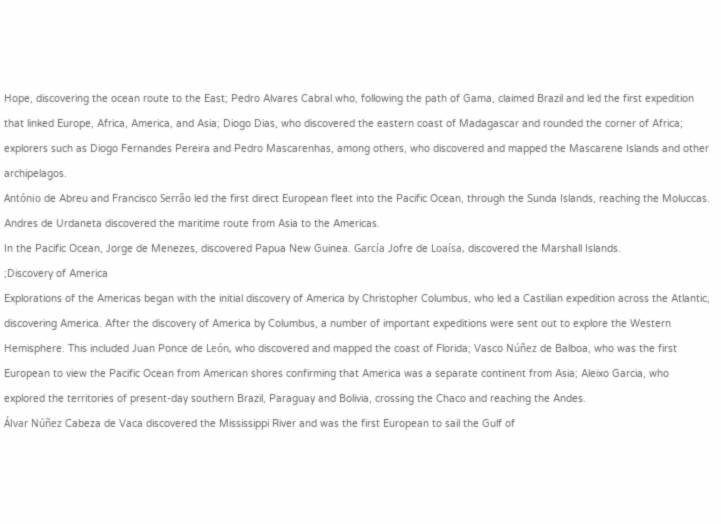Hope, discovering the ocean route to the East; Pedro Alvares Cabral who, following the path of Gama, claimed Brazil and led the first expedition that linked Europe, Africa, America, and Asia; Diogo Dias, who discovered the eastern coast of Madagascar and rounded the corner of Africa; explorers such as Diogo Fernandes Pereira and Pedro Mascarenhas, among others, who discovered and mapped the Mascarene Islands and other archipelagos.
António de Abreu and Francisco Serrão led the first direct European fleet into the Pacific Ocean, through the Sunda Islands, reaching the Moluccas. Andres de Urdaneta discovered the maritime route from Asia to the Americas.
In the Pacific Ocean, Jorge de Menezes, discovered Papua New Guinea. García Jofre de Loaísa, discovered the Marshall Islands.
;Discovery of America
Explorations of the Americas began with the initial discovery of America by Christopher Columbus, who led a Castilian expedition across the Atlantic, discovering America. After the discovery of America by Columbus, a number of important expeditions were sent out to explore the Western Hemisphere. This included Juan Ponce de León, who discovered and mapped the coast of Florida; Vasco Núñez de Balboa, who was the first European to view the Pacific Ocean from American shores confirming that America was a separate continent from Asia; Aleixo Garcia, who explored the territories of present-day southern Brazil, Paraguay and Bolivia, crossing the Chaco and reaching the Andes.
Álvar Núñez Cabeza de Vaca discovered the Mississippi River and was the first European to sail the Gulf of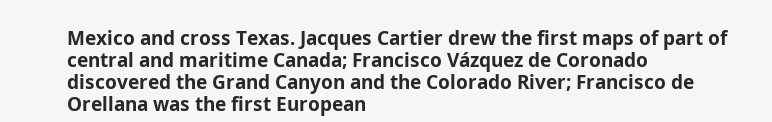Mexico and cross Texas. Jacques Cartier drew the first maps of part of central and maritime Canada; Francisco Vázquez de Coronado discovered the Grand Canyon and the Colorado River; Francisco de Orellana was the first European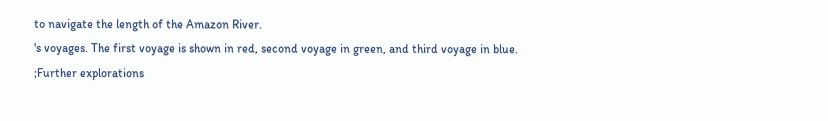to navigate the length of the Amazon River.
's voyages. The first voyage is shown in red, second voyage in green, and third voyage in blue.
;Further explorations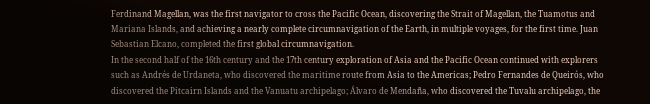Ferdinand Magellan, was the first navigator to cross the Pacific Ocean, discovering the Strait of Magellan, the Tuamotus and Mariana Islands, and achieving a nearly complete circumnavigation of the Earth, in multiple voyages, for the first time. Juan Sebastian Elcano, completed the first global circumnavigation.
In the second half of the 16th century and the 17th century exploration of Asia and the Pacific Ocean continued with explorers such as Andrés de Urdaneta, who discovered the maritime route from Asia to the Americas; Pedro Fernandes de Queirós, who discovered the Pitcairn Islands and the Vanuatu archipelago; Álvaro de Mendaña, who discovered the Tuvalu archipelago, the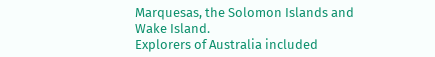Marquesas, the Solomon Islands and Wake Island.
Explorers of Australia included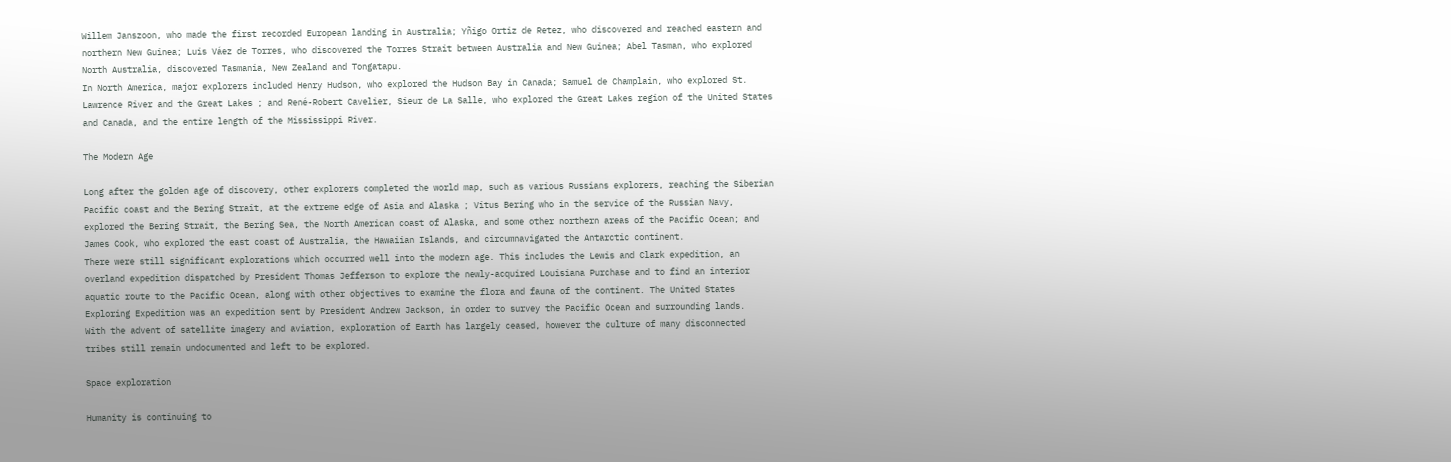Willem Janszoon, who made the first recorded European landing in Australia; Yñigo Ortiz de Retez, who discovered and reached eastern and northern New Guinea; Luis Váez de Torres, who discovered the Torres Strait between Australia and New Guinea; Abel Tasman, who explored North Australia, discovered Tasmania, New Zealand and Tongatapu.
In North America, major explorers included Henry Hudson, who explored the Hudson Bay in Canada; Samuel de Champlain, who explored St. Lawrence River and the Great Lakes ; and René-Robert Cavelier, Sieur de La Salle, who explored the Great Lakes region of the United States and Canada, and the entire length of the Mississippi River.

The Modern Age

Long after the golden age of discovery, other explorers completed the world map, such as various Russians explorers, reaching the Siberian Pacific coast and the Bering Strait, at the extreme edge of Asia and Alaska ; Vitus Bering who in the service of the Russian Navy, explored the Bering Strait, the Bering Sea, the North American coast of Alaska, and some other northern areas of the Pacific Ocean; and James Cook, who explored the east coast of Australia, the Hawaiian Islands, and circumnavigated the Antarctic continent.
There were still significant explorations which occurred well into the modern age. This includes the Lewis and Clark expedition, an overland expedition dispatched by President Thomas Jefferson to explore the newly-acquired Louisiana Purchase and to find an interior aquatic route to the Pacific Ocean, along with other objectives to examine the flora and fauna of the continent. The United States Exploring Expedition was an expedition sent by President Andrew Jackson, in order to survey the Pacific Ocean and surrounding lands.
With the advent of satellite imagery and aviation, exploration of Earth has largely ceased, however the culture of many disconnected tribes still remain undocumented and left to be explored.

Space exploration

Humanity is continuing to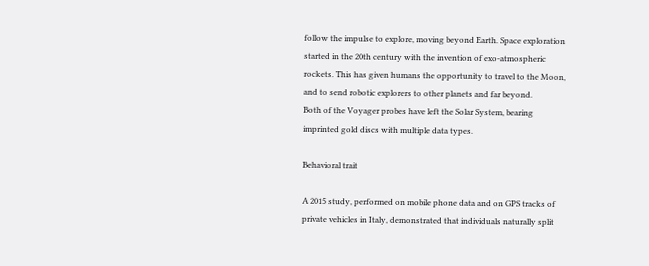follow the impulse to explore, moving beyond Earth. Space exploration started in the 20th century with the invention of exo-atmospheric rockets. This has given humans the opportunity to travel to the Moon, and to send robotic explorers to other planets and far beyond.
Both of the Voyager probes have left the Solar System, bearing imprinted gold discs with multiple data types.

Behavioral trait

A 2015 study, performed on mobile phone data and on GPS tracks of private vehicles in Italy, demonstrated that individuals naturally split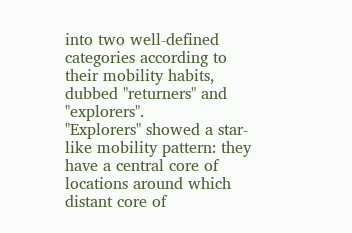into two well-defined categories according to their mobility habits, dubbed "returners" and "explorers".
"Explorers" showed a star-like mobility pattern: they have a central core of locations around which distant core of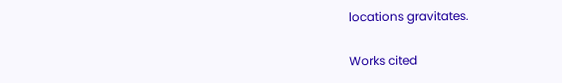locations gravitates.

Works cited